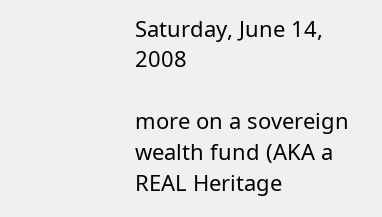Saturday, June 14, 2008

more on a sovereign wealth fund (AKA a REAL Heritage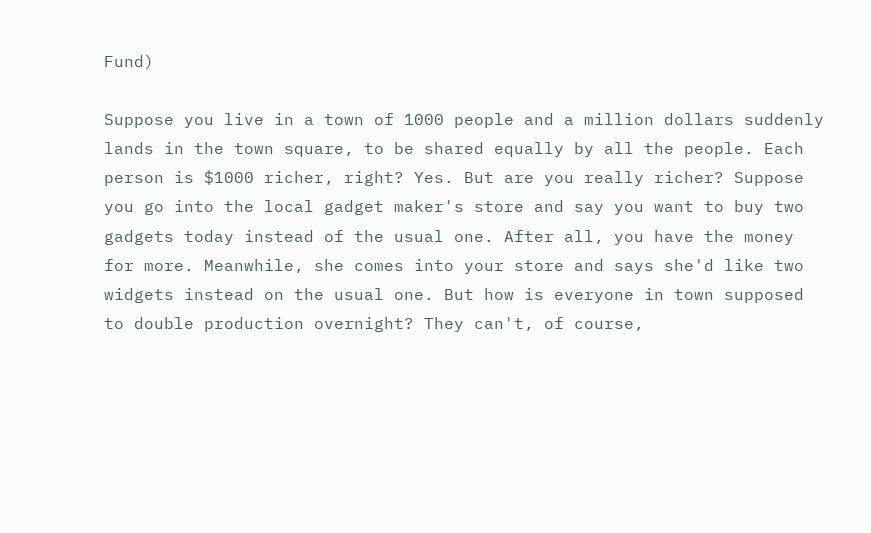Fund)

Suppose you live in a town of 1000 people and a million dollars suddenly lands in the town square, to be shared equally by all the people. Each person is $1000 richer, right? Yes. But are you really richer? Suppose you go into the local gadget maker's store and say you want to buy two gadgets today instead of the usual one. After all, you have the money for more. Meanwhile, she comes into your store and says she'd like two widgets instead on the usual one. But how is everyone in town supposed to double production overnight? They can't, of course,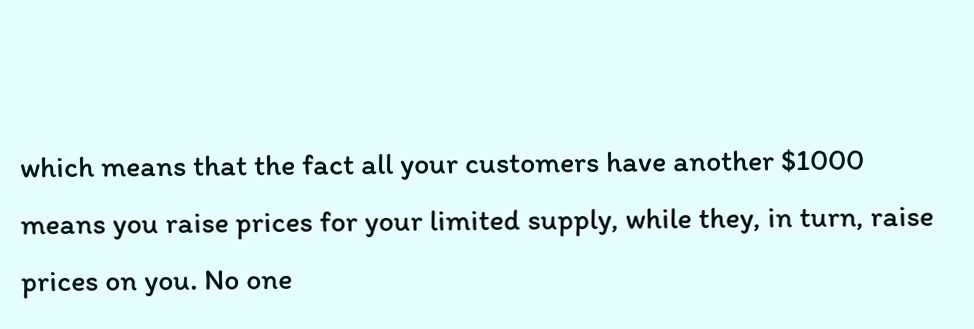which means that the fact all your customers have another $1000 means you raise prices for your limited supply, while they, in turn, raise prices on you. No one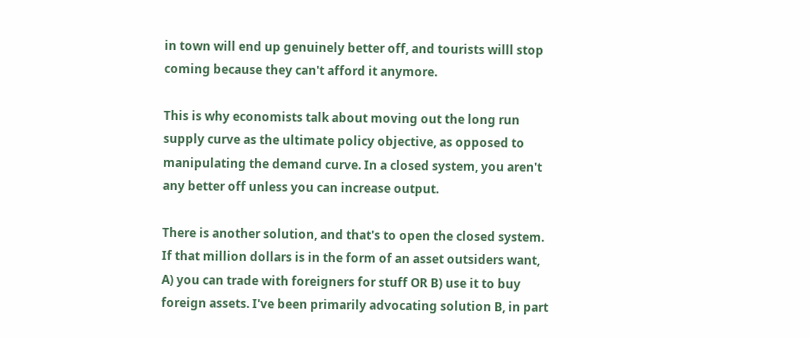in town will end up genuinely better off, and tourists willl stop coming because they can't afford it anymore.

This is why economists talk about moving out the long run supply curve as the ultimate policy objective, as opposed to manipulating the demand curve. In a closed system, you aren't any better off unless you can increase output.

There is another solution, and that's to open the closed system. If that million dollars is in the form of an asset outsiders want, A) you can trade with foreigners for stuff OR B) use it to buy foreign assets. I've been primarily advocating solution B, in part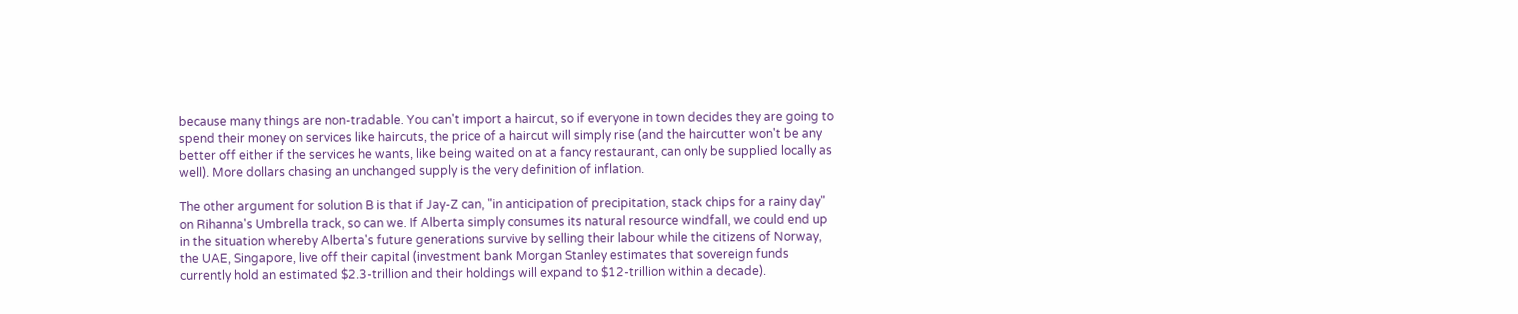because many things are non-tradable. You can't import a haircut, so if everyone in town decides they are going to spend their money on services like haircuts, the price of a haircut will simply rise (and the haircutter won't be any better off either if the services he wants, like being waited on at a fancy restaurant, can only be supplied locally as well). More dollars chasing an unchanged supply is the very definition of inflation.

The other argument for solution B is that if Jay-Z can, "in anticipation of precipitation, stack chips for a rainy day" on Rihanna's Umbrella track, so can we. If Alberta simply consumes its natural resource windfall, we could end up in the situation whereby Alberta's future generations survive by selling their labour while the citizens of Norway, the UAE, Singapore, live off their capital (investment bank Morgan Stanley estimates that sovereign funds currently hold an estimated $2.3-trillion and their holdings will expand to $12-trillion within a decade).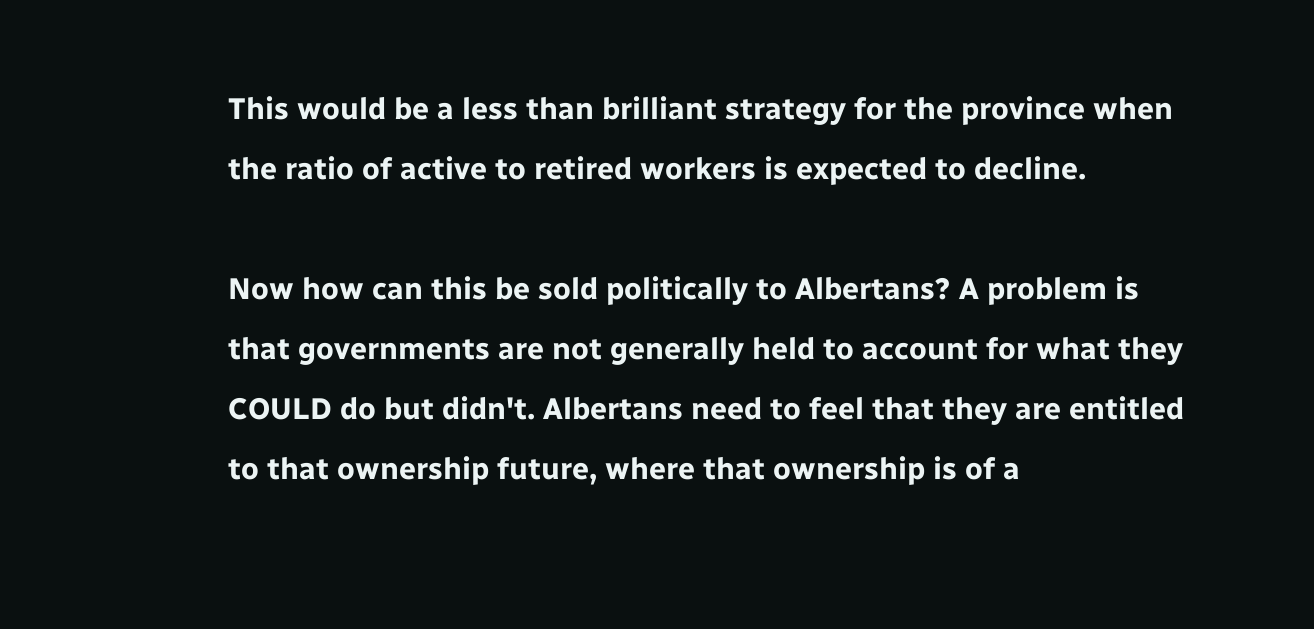This would be a less than brilliant strategy for the province when the ratio of active to retired workers is expected to decline.

Now how can this be sold politically to Albertans? A problem is that governments are not generally held to account for what they COULD do but didn't. Albertans need to feel that they are entitled to that ownership future, where that ownership is of a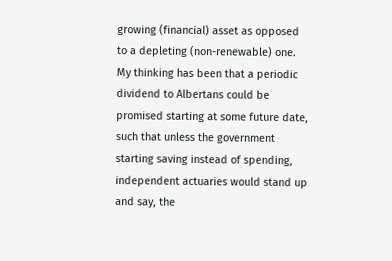growing (financial) asset as opposed to a depleting (non-renewable) one. My thinking has been that a periodic dividend to Albertans could be promised starting at some future date, such that unless the government starting saving instead of spending, independent actuaries would stand up and say, the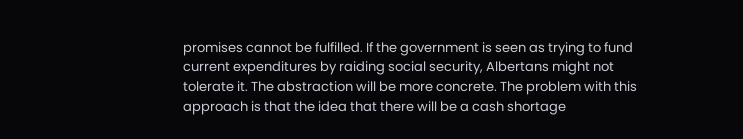promises cannot be fulfilled. If the government is seen as trying to fund current expenditures by raiding social security, Albertans might not tolerate it. The abstraction will be more concrete. The problem with this approach is that the idea that there will be a cash shortage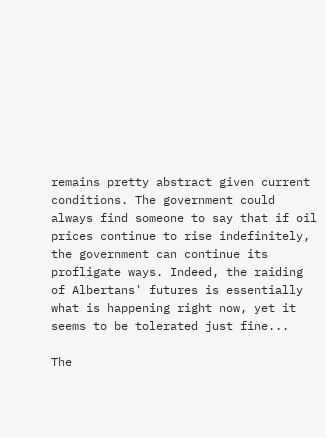remains pretty abstract given current conditions. The government could always find someone to say that if oil prices continue to rise indefinitely, the government can continue its profligate ways. Indeed, the raiding of Albertans' futures is essentially what is happening right now, yet it seems to be tolerated just fine...

The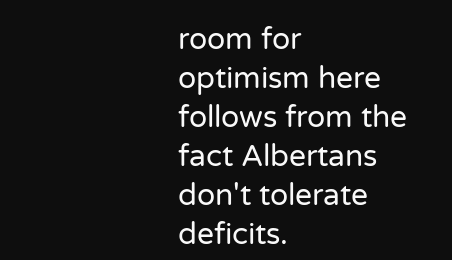room for optimism here follows from the fact Albertans don't tolerate deficits.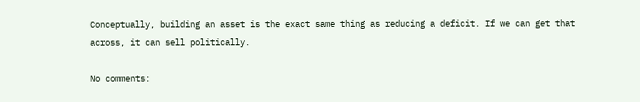Conceptually, building an asset is the exact same thing as reducing a deficit. If we can get that across, it can sell politically.

No comments: